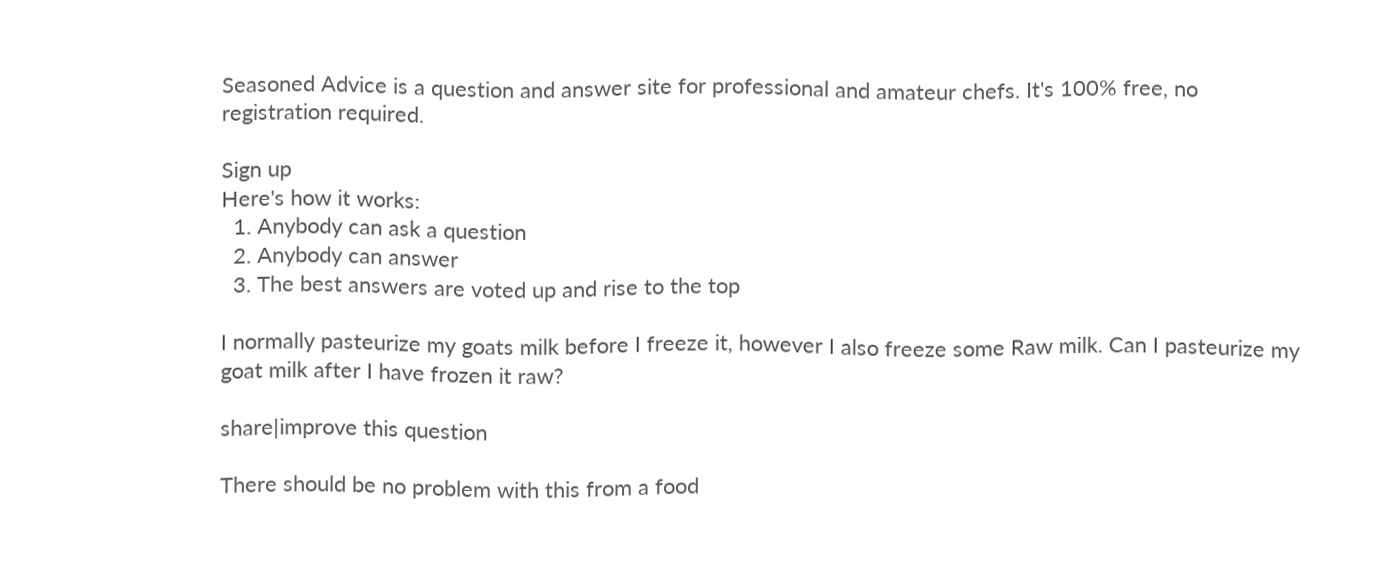Seasoned Advice is a question and answer site for professional and amateur chefs. It's 100% free, no registration required.

Sign up
Here's how it works:
  1. Anybody can ask a question
  2. Anybody can answer
  3. The best answers are voted up and rise to the top

I normally pasteurize my goats milk before I freeze it, however I also freeze some Raw milk. Can I pasteurize my goat milk after I have frozen it raw?

share|improve this question

There should be no problem with this from a food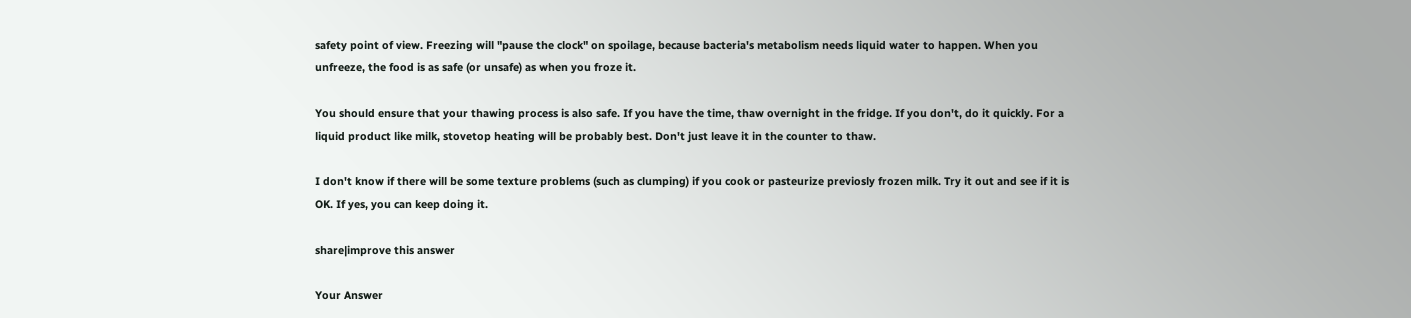safety point of view. Freezing will "pause the clock" on spoilage, because bacteria's metabolism needs liquid water to happen. When you unfreeze, the food is as safe (or unsafe) as when you froze it.

You should ensure that your thawing process is also safe. If you have the time, thaw overnight in the fridge. If you don't, do it quickly. For a liquid product like milk, stovetop heating will be probably best. Don't just leave it in the counter to thaw.

I don't know if there will be some texture problems (such as clumping) if you cook or pasteurize previosly frozen milk. Try it out and see if it is OK. If yes, you can keep doing it.

share|improve this answer

Your Answer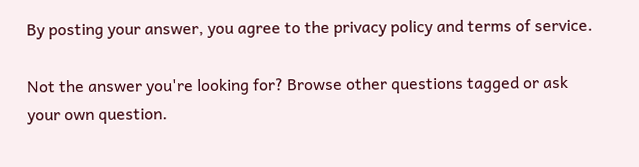By posting your answer, you agree to the privacy policy and terms of service.

Not the answer you're looking for? Browse other questions tagged or ask your own question.